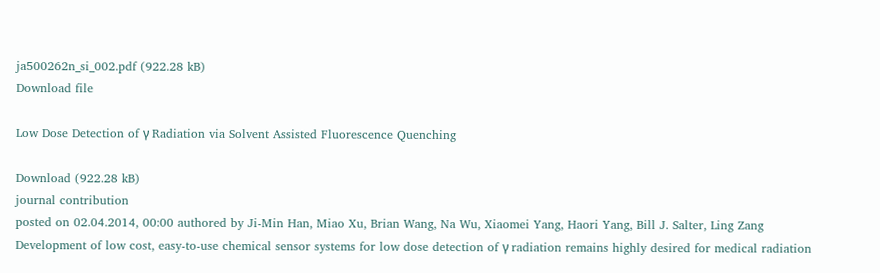ja500262n_si_002.pdf (922.28 kB)
Download file

Low Dose Detection of γ Radiation via Solvent Assisted Fluorescence Quenching

Download (922.28 kB)
journal contribution
posted on 02.04.2014, 00:00 authored by Ji-Min Han, Miao Xu, Brian Wang, Na Wu, Xiaomei Yang, Haori Yang, Bill J. Salter, Ling Zang
Development of low cost, easy-to-use chemical sensor systems for low dose detection of γ radiation remains highly desired for medical radiation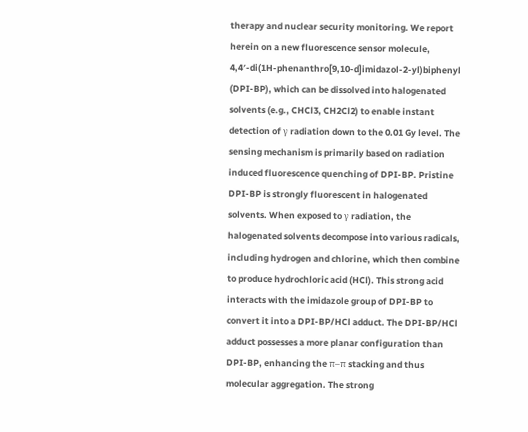therapy and nuclear security monitoring. We report herein on a new fluorescence sensor molecule, 4,4′-di(1H-phenanthro[9,10-d]imidazol-2-yl)biphenyl (DPI-BP), which can be dissolved into halogenated solvents (e.g., CHCl3, CH2Cl2) to enable instant detection of γ radiation down to the 0.01 Gy level. The sensing mechanism is primarily based on radiation induced fluorescence quenching of DPI-BP. Pristine DPI-BP is strongly fluorescent in halogenated solvents. When exposed to γ radiation, the halogenated solvents decompose into various radicals, including hydrogen and chlorine, which then combine to produce hydrochloric acid (HCl). This strong acid interacts with the imidazole group of DPI-BP to convert it into a DPI-BP/HCl adduct. The DPI-BP/HCl adduct possesses a more planar configuration than DPI-BP, enhancing the π–π stacking and thus molecular aggregation. The strong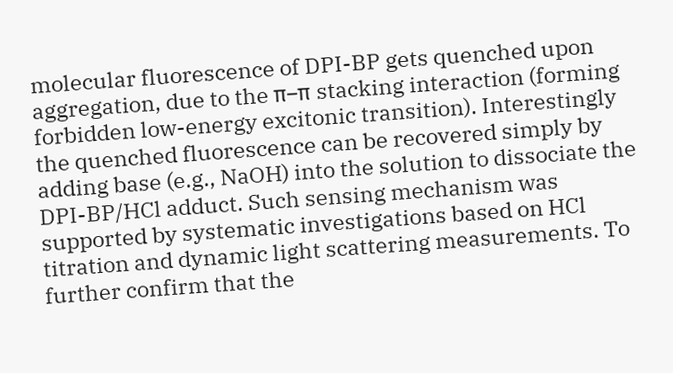molecular fluorescence of DPI-BP gets quenched upon aggregation, due to the π–π stacking interaction (forming forbidden low-energy excitonic transition). Interestingly the quenched fluorescence can be recovered simply by adding base (e.g., NaOH) into the solution to dissociate the DPI-BP/HCl adduct. Such sensing mechanism was supported by systematic investigations based on HCl titration and dynamic light scattering measurements. To further confirm that the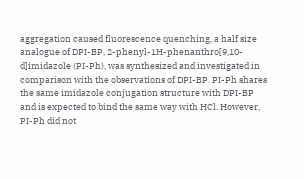aggregation caused fluorescence quenching, a half size analogue of DPI-BP, 2-phenyl-1H-phenanthro[9,10-d]imidazole (PI-Ph), was synthesized and investigated in comparison with the observations of DPI-BP. PI-Ph shares the same imidazole conjugation structure with DPI-BP and is expected to bind the same way with HCl. However, PI-Ph did not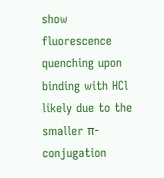show fluorescence quenching upon binding with HCl likely due to the smaller π-conjugation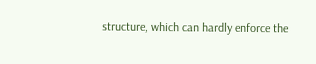structure, which can hardly enforce the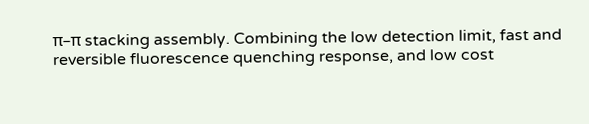π–π stacking assembly. Combining the low detection limit, fast and reversible fluorescence quenching response, and low cost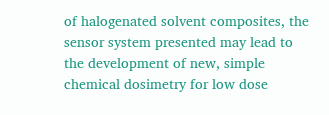of halogenated solvent composites, the sensor system presented may lead to the development of new, simple chemical dosimetry for low dose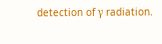detection of γ radiation.